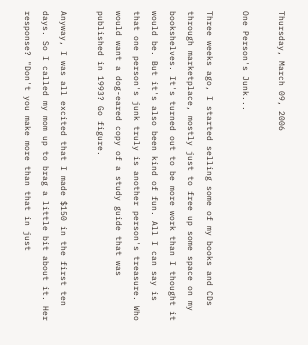Thursday, March 09, 2006

One Person's Junk...

Three weeks ago, I started selling some of my books and CDs through marketplace, mostly just to free up some space on my bookshelves. It's turned out to be more work than I thought it would be. But it's also been kind of fun. All I can say is that one person's junk truly is another person's treasure. Who would want a dog-eared copy of a study guide that was published in 1993? Go figure.

Anyway, I was all excited that I made $150 in the first ten days. So I called my mom up to brag a little bit about it. Her response? "Don't you make more than that in just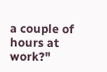a couple of hours at work?"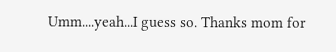Umm....yeah...I guess so. Thanks mom for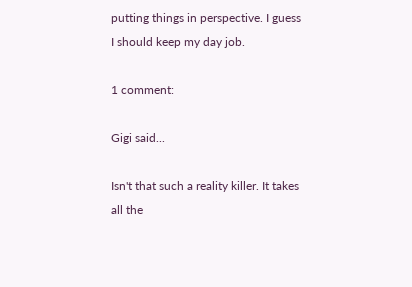putting things in perspective. I guess I should keep my day job.

1 comment:

Gigi said...

Isn't that such a reality killer. It takes all the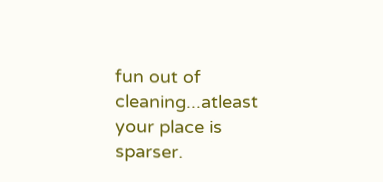fun out of cleaning...atleast your place is sparser.